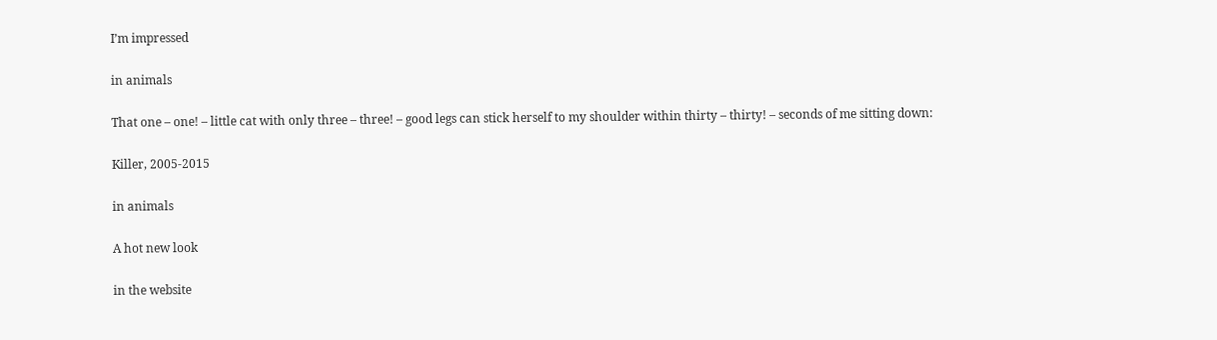I’m impressed

in animals

That one – one! – little cat with only three – three! – good legs can stick herself to my shoulder within thirty – thirty! – seconds of me sitting down:

Killer, 2005-2015

in animals

A hot new look

in the website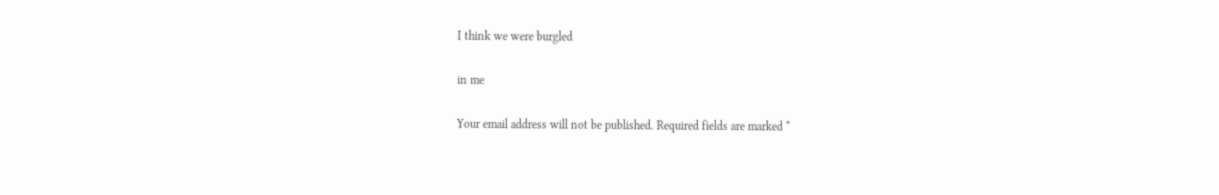I think we were burgled

in me

Your email address will not be published. Required fields are marked *